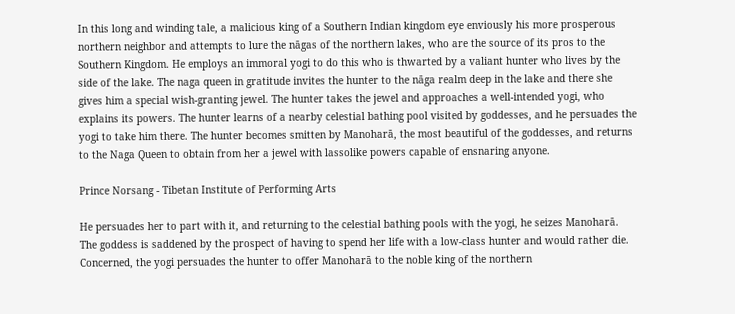In this long and winding tale, a malicious king of a Southern Indian kingdom eye enviously his more prosperous northern neighbor and attempts to lure the nāgas of the northern lakes, who are the source of its pros to the Southern Kingdom. He employs an immoral yogi to do this who is thwarted by a valiant hunter who lives by the side of the lake. The naga queen in gratitude invites the hunter to the nāga realm deep in the lake and there she gives him a special wish-granting jewel. The hunter takes the jewel and approaches a well-intended yogi, who explains its powers. The hunter learns of a nearby celestial bathing pool visited by goddesses, and he persuades the yogi to take him there. The hunter becomes smitten by Manoharā, the most beautiful of the goddesses, and returns to the Naga Queen to obtain from her a jewel with lassolike powers capable of ensnaring anyone.

Prince Norsang - Tibetan Institute of Performing Arts

He persuades her to part with it, and returning to the celestial bathing pools with the yogi, he seizes Manoharā. The goddess is saddened by the prospect of having to spend her life with a low-class hunter and would rather die. Concerned, the yogi persuades the hunter to offer Manoharā to the noble king of the northern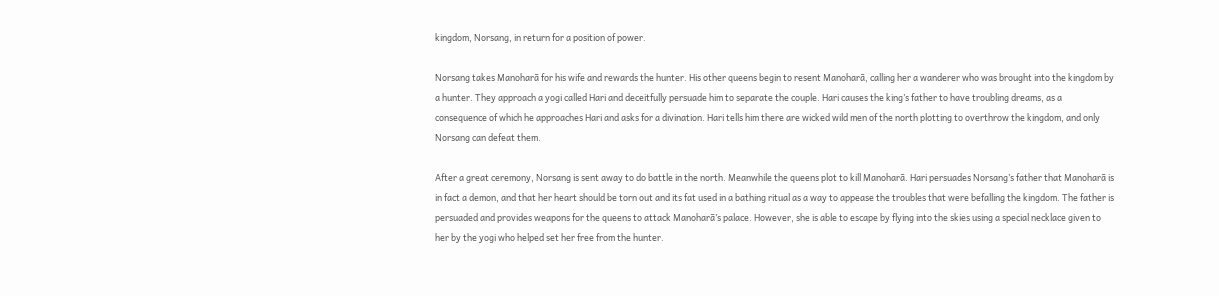kingdom, Norsang, in return for a position of power.

Norsang takes Manoharā for his wife and rewards the hunter. His other queens begin to resent Manoharā, calling her a wanderer who was brought into the kingdom by a hunter. They approach a yogi called Hari and deceitfully persuade him to separate the couple. Hari causes the king’s father to have troubling dreams, as a consequence of which he approaches Hari and asks for a divination. Hari tells him there are wicked wild men of the north plotting to overthrow the kingdom, and only Norsang can defeat them.

After a great ceremony, Norsang is sent away to do battle in the north. Meanwhile the queens plot to kill Manoharā. Hari persuades Norsang’s father that Manoharā is in fact a demon, and that her heart should be torn out and its fat used in a bathing ritual as a way to appease the troubles that were befalling the kingdom. The father is persuaded and provides weapons for the queens to attack Manoharā’s palace. However, she is able to escape by flying into the skies using a special necklace given to her by the yogi who helped set her free from the hunter.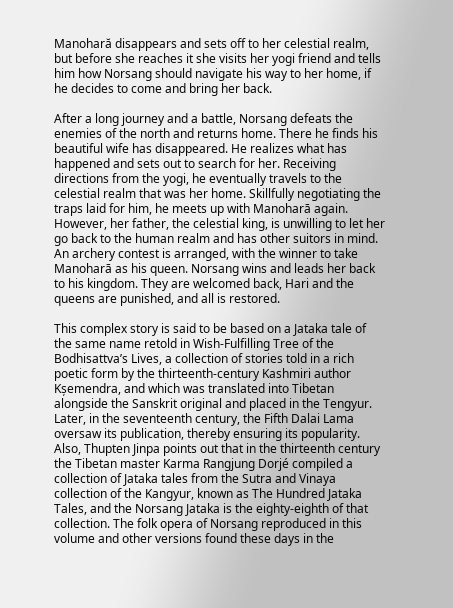Manohară disappears and sets off to her celestial realm, but before she reaches it she visits her yogi friend and tells him how Norsang should navigate his way to her home, if he decides to come and bring her back.

After a long journey and a battle, Norsang defeats the enemies of the north and returns home. There he finds his beautiful wife has disappeared. He realizes what has happened and sets out to search for her. Receiving directions from the yogi, he eventually travels to the celestial realm that was her home. Skillfully negotiating the traps laid for him, he meets up with Manoharā again. However, her father, the celestial king, is unwilling to let her go back to the human realm and has other suitors in mind. An archery contest is arranged, with the winner to take Manoharā as his queen. Norsang wins and leads her back to his kingdom. They are welcomed back, Hari and the queens are punished, and all is restored.

This complex story is said to be based on a Jataka tale of the same name retold in Wish-Fulfilling Tree of the Bodhisattva’s Lives, a collection of stories told in a rich poetic form by the thirteenth-century Kashmiri author Kșemendra, and which was translated into Tibetan alongside the Sanskrit original and placed in the Tengyur. Later, in the seventeenth century, the Fifth Dalai Lama oversaw its publication, thereby ensuring its popularity. Also, Thupten Jinpa points out that in the thirteenth century the Tibetan master Karma Rangjung Dorjé compiled a collection of Jataka tales from the Sutra and Vinaya collection of the Kangyur, known as The Hundred Jataka Tales, and the Norsang Jataka is the eighty-eighth of that collection. The folk opera of Norsang reproduced in this volume and other versions found these days in the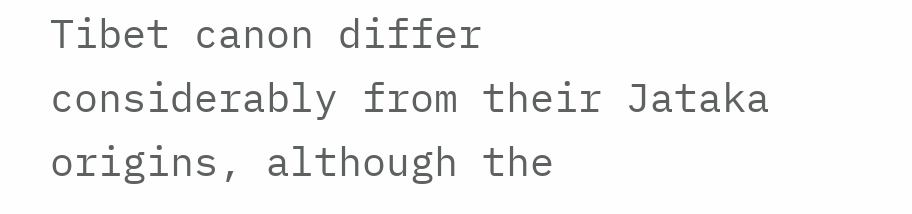Tibet canon differ considerably from their Jataka origins, although the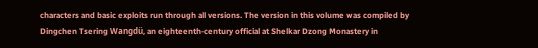characters and basic exploits run through all versions. The version in this volume was compiled by Dingchen Tsering Wangdü, an eighteenth-century official at Shelkar Dzong Monastery in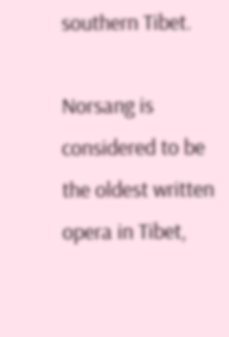southern Tibet.

Norsang is considered to be the oldest written opera in Tibet,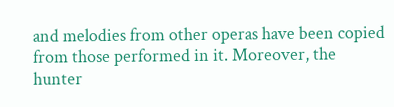and melodies from other operas have been copied from those performed in it. Moreover, the hunter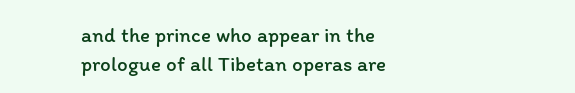and the prince who appear in the prologue of all Tibetan operas are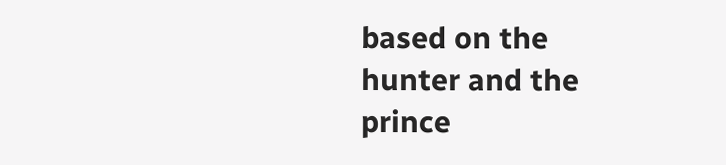based on the hunter and the prince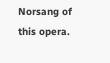Norsang of this opera.